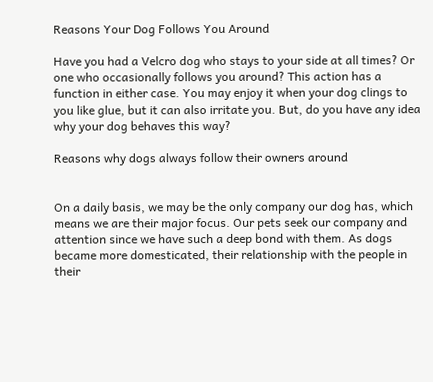Reasons Your Dog Follows You Around

Have you had a Velcro dog who stays to your side at all times? Or one who occasionally follows you around? This action has a function in either case. You may enjoy it when your dog clings to you like glue, but it can also irritate you. But, do you have any idea why your dog behaves this way?

Reasons why dogs always follow their owners around


On a daily basis, we may be the only company our dog has, which means we are their major focus. Our pets seek our company and attention since we have such a deep bond with them. As dogs became more domesticated, their relationship with the people in their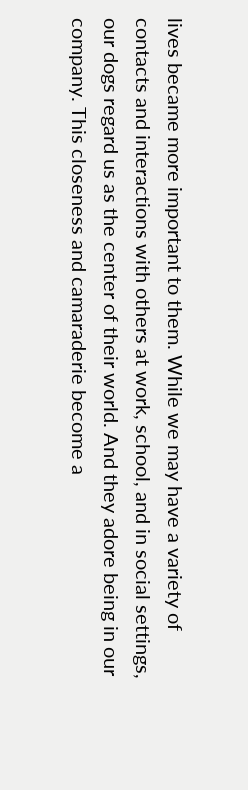lives became more important to them. While we may have a variety of contacts and interactions with others at work, school, and in social settings, our dogs regard us as the center of their world. And they adore being in our company. This closeness and camaraderie become a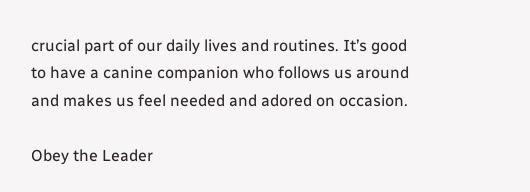crucial part of our daily lives and routines. It’s good to have a canine companion who follows us around and makes us feel needed and adored on occasion.

Obey the Leader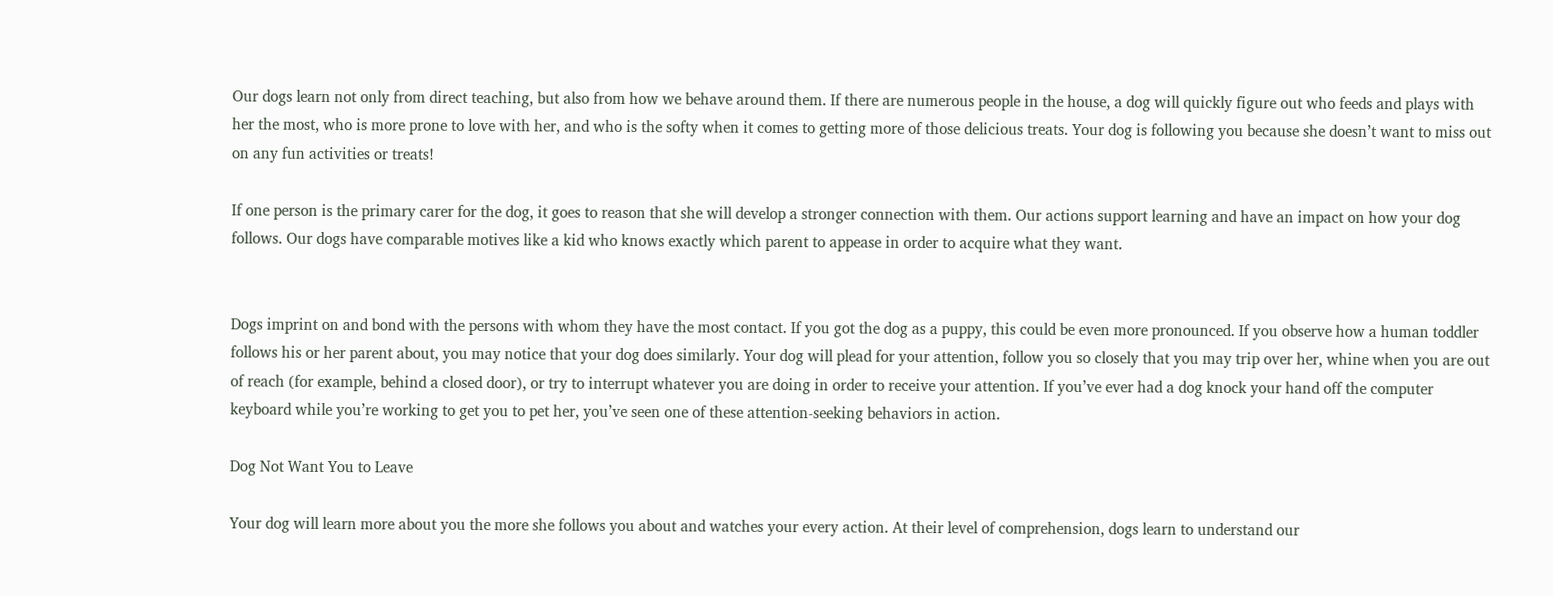Our dogs learn not only from direct teaching, but also from how we behave around them. If there are numerous people in the house, a dog will quickly figure out who feeds and plays with her the most, who is more prone to love with her, and who is the softy when it comes to getting more of those delicious treats. Your dog is following you because she doesn’t want to miss out on any fun activities or treats!

If one person is the primary carer for the dog, it goes to reason that she will develop a stronger connection with them. Our actions support learning and have an impact on how your dog follows. Our dogs have comparable motives like a kid who knows exactly which parent to appease in order to acquire what they want.


Dogs imprint on and bond with the persons with whom they have the most contact. If you got the dog as a puppy, this could be even more pronounced. If you observe how a human toddler follows his or her parent about, you may notice that your dog does similarly. Your dog will plead for your attention, follow you so closely that you may trip over her, whine when you are out of reach (for example, behind a closed door), or try to interrupt whatever you are doing in order to receive your attention. If you’ve ever had a dog knock your hand off the computer keyboard while you’re working to get you to pet her, you’ve seen one of these attention-seeking behaviors in action.

Dog Not Want You to Leave

Your dog will learn more about you the more she follows you about and watches your every action. At their level of comprehension, dogs learn to understand our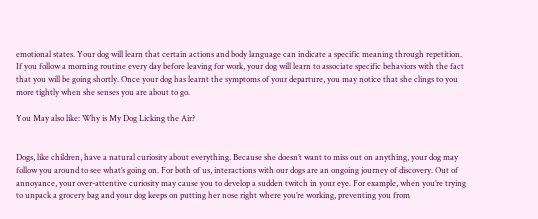emotional states. Your dog will learn that certain actions and body language can indicate a specific meaning through repetition. If you follow a morning routine every day before leaving for work, your dog will learn to associate specific behaviors with the fact that you will be going shortly. Once your dog has learnt the symptoms of your departure, you may notice that she clings to you more tightly when she senses you are about to go.

You May also like: Why is My Dog Licking the Air?


Dogs, like children, have a natural curiosity about everything. Because she doesn’t want to miss out on anything, your dog may follow you around to see what’s going on. For both of us, interactions with our dogs are an ongoing journey of discovery. Out of annoyance, your over-attentive curiosity may cause you to develop a sudden twitch in your eye. For example, when you’re trying to unpack a grocery bag and your dog keeps on putting her nose right where you’re working, preventing you from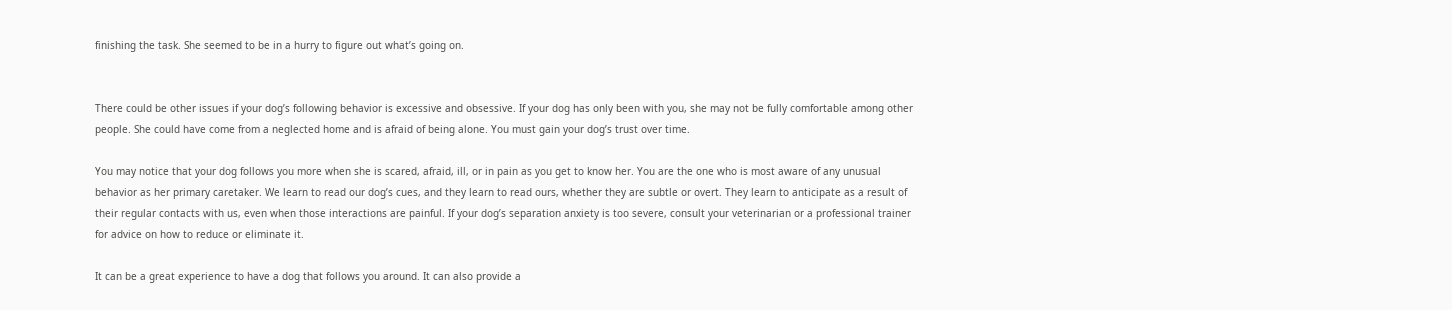finishing the task. She seemed to be in a hurry to figure out what’s going on.


There could be other issues if your dog’s following behavior is excessive and obsessive. If your dog has only been with you, she may not be fully comfortable among other people. She could have come from a neglected home and is afraid of being alone. You must gain your dog’s trust over time.

You may notice that your dog follows you more when she is scared, afraid, ill, or in pain as you get to know her. You are the one who is most aware of any unusual behavior as her primary caretaker. We learn to read our dog’s cues, and they learn to read ours, whether they are subtle or overt. They learn to anticipate as a result of their regular contacts with us, even when those interactions are painful. If your dog’s separation anxiety is too severe, consult your veterinarian or a professional trainer for advice on how to reduce or eliminate it.

It can be a great experience to have a dog that follows you around. It can also provide a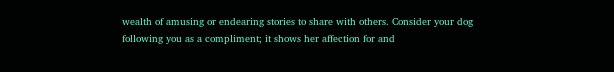wealth of amusing or endearing stories to share with others. Consider your dog following you as a compliment; it shows her affection for and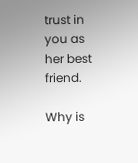trust in you as her best friend.

Why is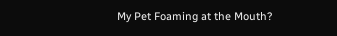My Pet Foaming at the Mouth?